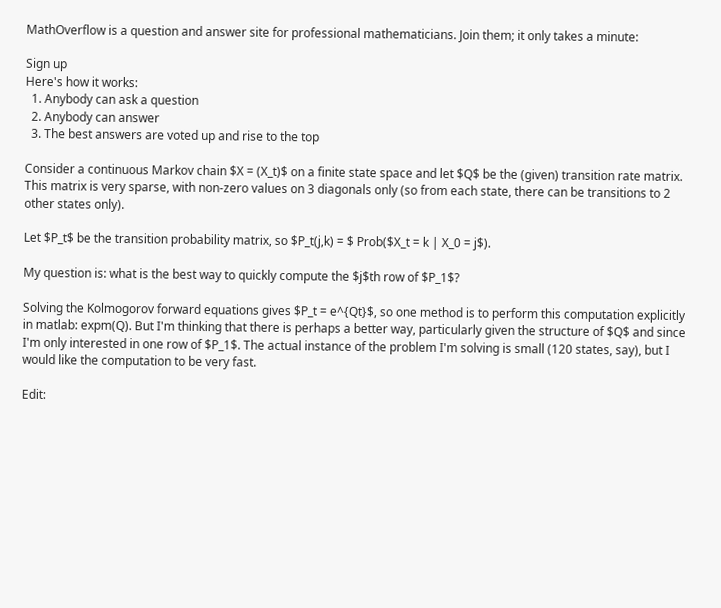MathOverflow is a question and answer site for professional mathematicians. Join them; it only takes a minute:

Sign up
Here's how it works:
  1. Anybody can ask a question
  2. Anybody can answer
  3. The best answers are voted up and rise to the top

Consider a continuous Markov chain $X = (X_t)$ on a finite state space and let $Q$ be the (given) transition rate matrix. This matrix is very sparse, with non-zero values on 3 diagonals only (so from each state, there can be transitions to 2 other states only).

Let $P_t$ be the transition probability matrix, so $P_t(j,k) = $ Prob($X_t = k | X_0 = j$).

My question is: what is the best way to quickly compute the $j$th row of $P_1$?

Solving the Kolmogorov forward equations gives $P_t = e^{Qt}$, so one method is to perform this computation explicitly in matlab: expm(Q). But I'm thinking that there is perhaps a better way, particularly given the structure of $Q$ and since I'm only interested in one row of $P_1$. The actual instance of the problem I'm solving is small (120 states, say), but I would like the computation to be very fast.

Edit: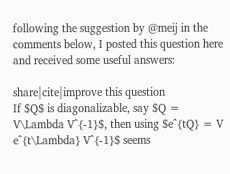following the suggestion by @meij in the comments below, I posted this question here and received some useful answers:

share|cite|improve this question
If $Q$ is diagonalizable, say $Q = V\Lambda V^{-1}$, then using $e^{tQ} = V e^{t\Lambda} V^{-1}$ seems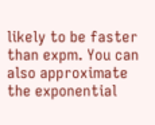likely to be faster than expm. You can also approximate the exponential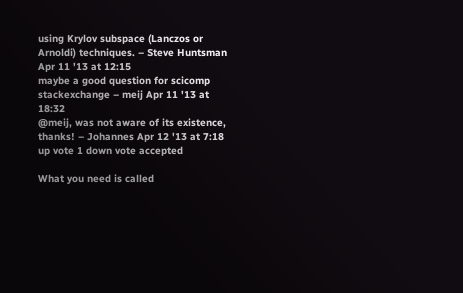using Krylov subspace (Lanczos or Arnoldi) techniques. – Steve Huntsman Apr 11 '13 at 12:15
maybe a good question for scicomp stackexchange – meij Apr 11 '13 at 18:32
@meij, was not aware of its existence, thanks! – Johannes Apr 12 '13 at 7:18
up vote 1 down vote accepted

What you need is called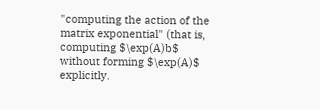"computing the action of the matrix exponential" (that is, computing $\exp(A)b$ without forming $\exp(A)$ explicitly.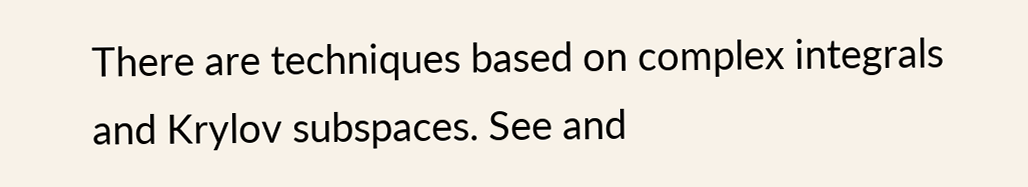There are techniques based on complex integrals and Krylov subspaces. See and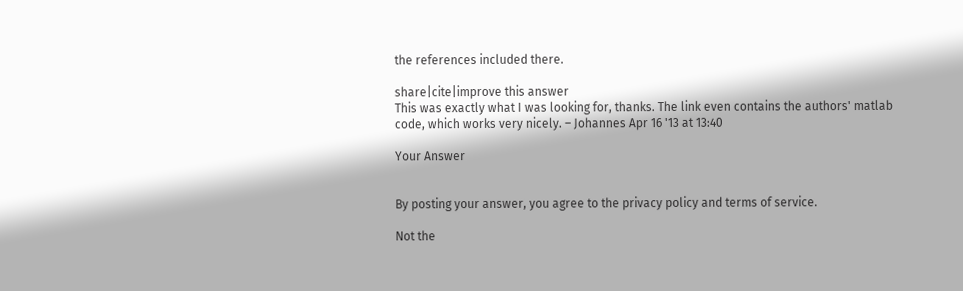the references included there.

share|cite|improve this answer
This was exactly what I was looking for, thanks. The link even contains the authors' matlab code, which works very nicely. – Johannes Apr 16 '13 at 13:40

Your Answer


By posting your answer, you agree to the privacy policy and terms of service.

Not the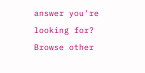answer you're looking for? Browse other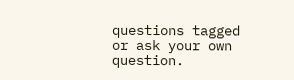questions tagged or ask your own question.